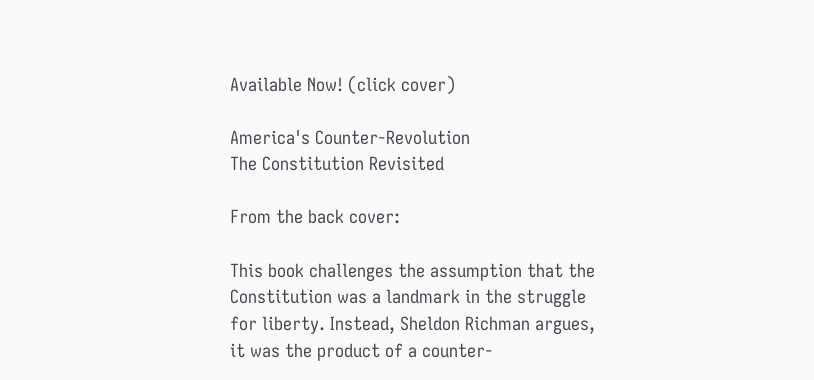Available Now! (click cover)

America's Counter-Revolution
The Constitution Revisited

From the back cover:

This book challenges the assumption that the Constitution was a landmark in the struggle for liberty. Instead, Sheldon Richman argues, it was the product of a counter-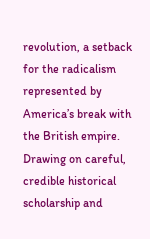revolution, a setback for the radicalism represented by America’s break with the British empire. Drawing on careful, credible historical scholarship and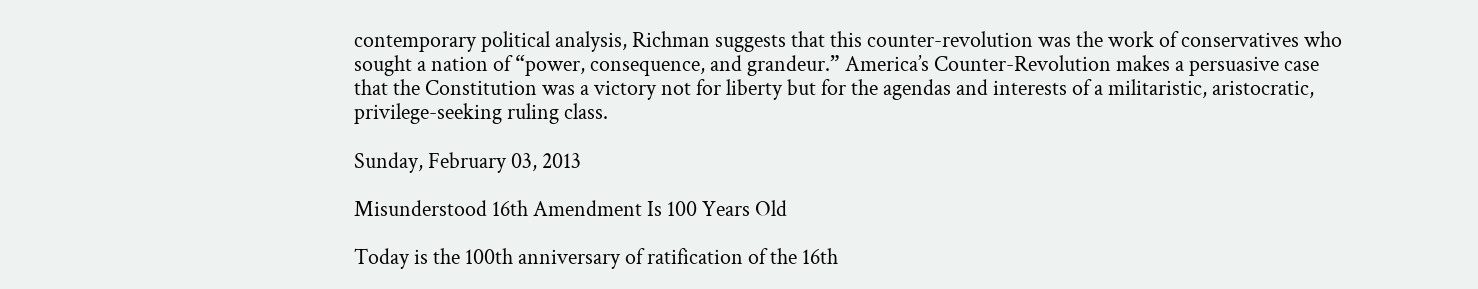contemporary political analysis, Richman suggests that this counter-revolution was the work of conservatives who sought a nation of “power, consequence, and grandeur.” America’s Counter-Revolution makes a persuasive case that the Constitution was a victory not for liberty but for the agendas and interests of a militaristic, aristocratic, privilege-seeking ruling class.

Sunday, February 03, 2013

Misunderstood 16th Amendment Is 100 Years Old

Today is the 100th anniversary of ratification of the 16th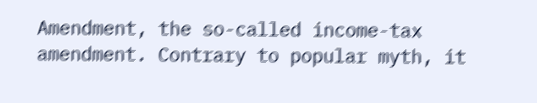Amendment, the so-called income-tax amendment. Contrary to popular myth, it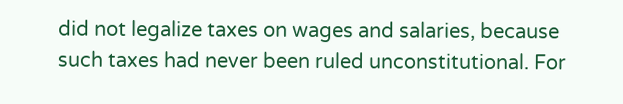did not legalize taxes on wages and salaries, because such taxes had never been ruled unconstitutional. For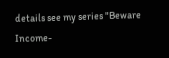details see my series "Beware Income-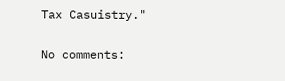Tax Casuistry."

No comments: